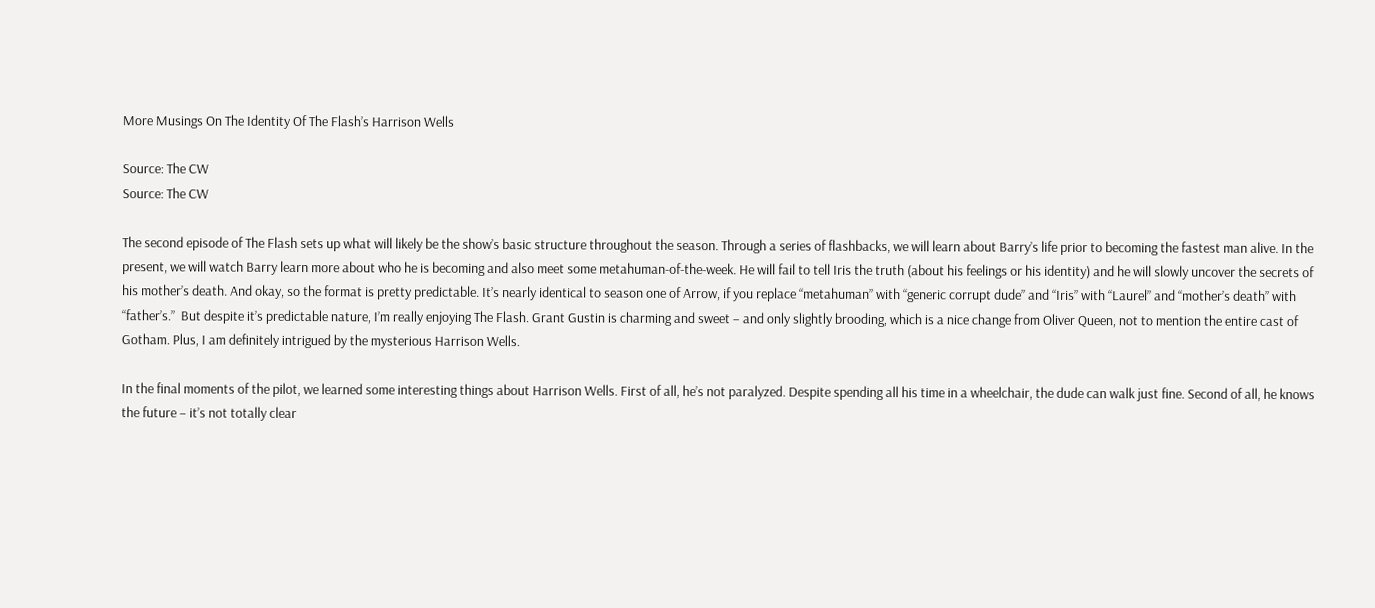More Musings On The Identity Of The Flash’s Harrison Wells

Source: The CW
Source: The CW

The second episode of The Flash sets up what will likely be the show’s basic structure throughout the season. Through a series of flashbacks, we will learn about Barry’s life prior to becoming the fastest man alive. In the present, we will watch Barry learn more about who he is becoming and also meet some metahuman-of-the-week. He will fail to tell Iris the truth (about his feelings or his identity) and he will slowly uncover the secrets of his mother’s death. And okay, so the format is pretty predictable. It’s nearly identical to season one of Arrow, if you replace “metahuman” with “generic corrupt dude” and “Iris” with “Laurel” and “mother’s death” with “father’s.”  But despite it’s predictable nature, I’m really enjoying The Flash. Grant Gustin is charming and sweet – and only slightly brooding, which is a nice change from Oliver Queen, not to mention the entire cast of Gotham. Plus, I am definitely intrigued by the mysterious Harrison Wells.

In the final moments of the pilot, we learned some interesting things about Harrison Wells. First of all, he’s not paralyzed. Despite spending all his time in a wheelchair, the dude can walk just fine. Second of all, he knows the future – it’s not totally clear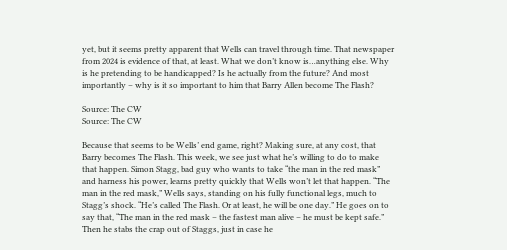yet, but it seems pretty apparent that Wells can travel through time. That newspaper from 2024 is evidence of that, at least. What we don’t know is…anything else. Why is he pretending to be handicapped? Is he actually from the future? And most importantly – why is it so important to him that Barry Allen become The Flash?

Source: The CW
Source: The CW

Because that seems to be Wells’ end game, right? Making sure, at any cost, that Barry becomes The Flash. This week, we see just what he’s willing to do to make that happen. Simon Stagg, bad guy who wants to take “the man in the red mask” and harness his power, learns pretty quickly that Wells won’t let that happen. “The man in the red mask,” Wells says, standing on his fully functional legs, much to Stagg’s shock. “He’s called The Flash. Or at least, he will be one day.” He goes on to say that, “The man in the red mask – the fastest man alive – he must be kept safe.” Then he stabs the crap out of Staggs, just in case he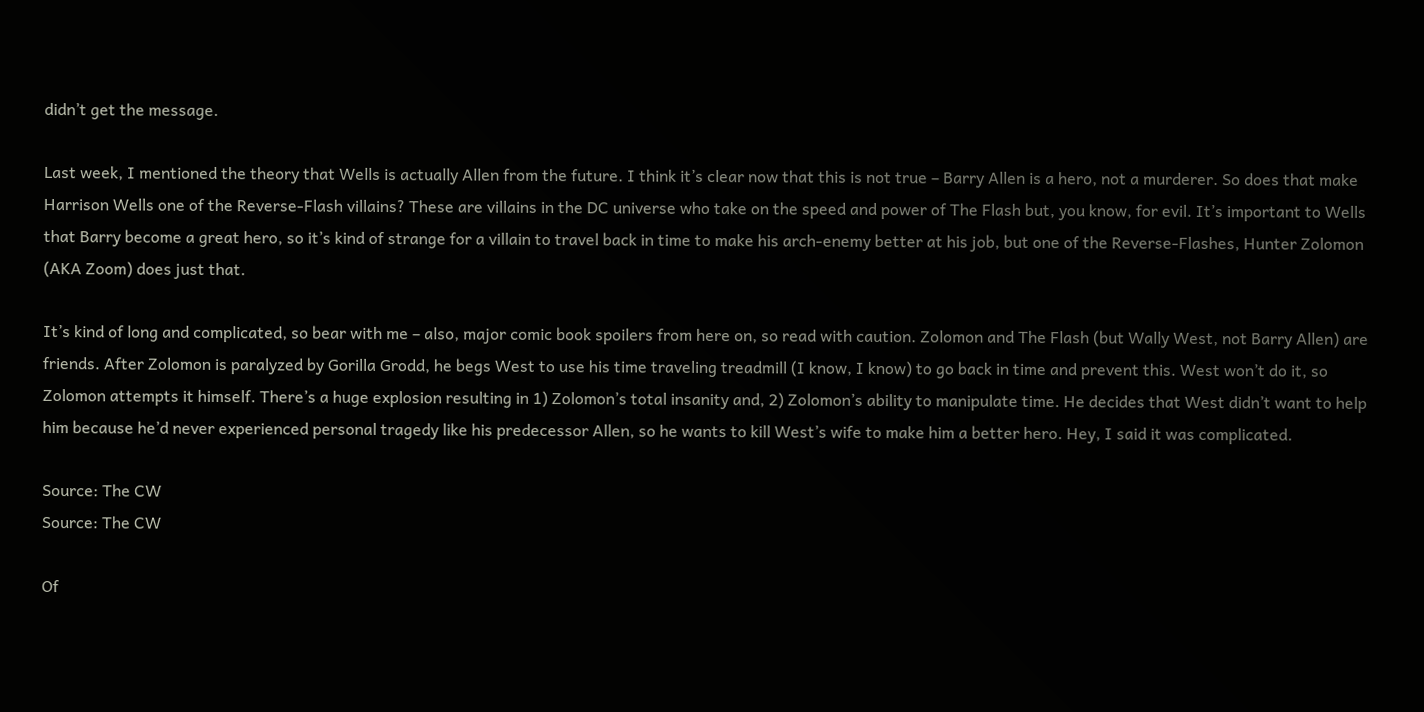didn’t get the message.

Last week, I mentioned the theory that Wells is actually Allen from the future. I think it’s clear now that this is not true – Barry Allen is a hero, not a murderer. So does that make Harrison Wells one of the Reverse-Flash villains? These are villains in the DC universe who take on the speed and power of The Flash but, you know, for evil. It’s important to Wells that Barry become a great hero, so it’s kind of strange for a villain to travel back in time to make his arch-enemy better at his job, but one of the Reverse-Flashes, Hunter Zolomon (AKA Zoom) does just that.

It’s kind of long and complicated, so bear with me – also, major comic book spoilers from here on, so read with caution. Zolomon and The Flash (but Wally West, not Barry Allen) are friends. After Zolomon is paralyzed by Gorilla Grodd, he begs West to use his time traveling treadmill (I know, I know) to go back in time and prevent this. West won’t do it, so Zolomon attempts it himself. There’s a huge explosion resulting in 1) Zolomon’s total insanity and, 2) Zolomon’s ability to manipulate time. He decides that West didn’t want to help him because he’d never experienced personal tragedy like his predecessor Allen, so he wants to kill West’s wife to make him a better hero. Hey, I said it was complicated.

Source: The CW
Source: The CW

Of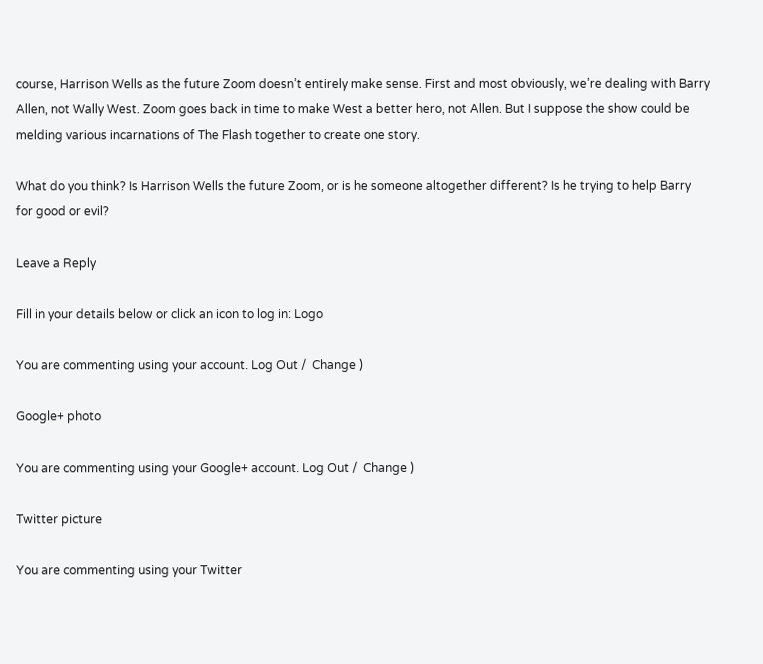course, Harrison Wells as the future Zoom doesn’t entirely make sense. First and most obviously, we’re dealing with Barry Allen, not Wally West. Zoom goes back in time to make West a better hero, not Allen. But I suppose the show could be melding various incarnations of The Flash together to create one story.

What do you think? Is Harrison Wells the future Zoom, or is he someone altogether different? Is he trying to help Barry for good or evil?

Leave a Reply

Fill in your details below or click an icon to log in: Logo

You are commenting using your account. Log Out /  Change )

Google+ photo

You are commenting using your Google+ account. Log Out /  Change )

Twitter picture

You are commenting using your Twitter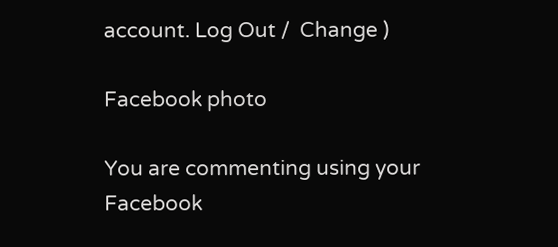account. Log Out /  Change )

Facebook photo

You are commenting using your Facebook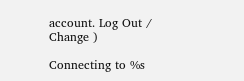account. Log Out /  Change )

Connecting to %s